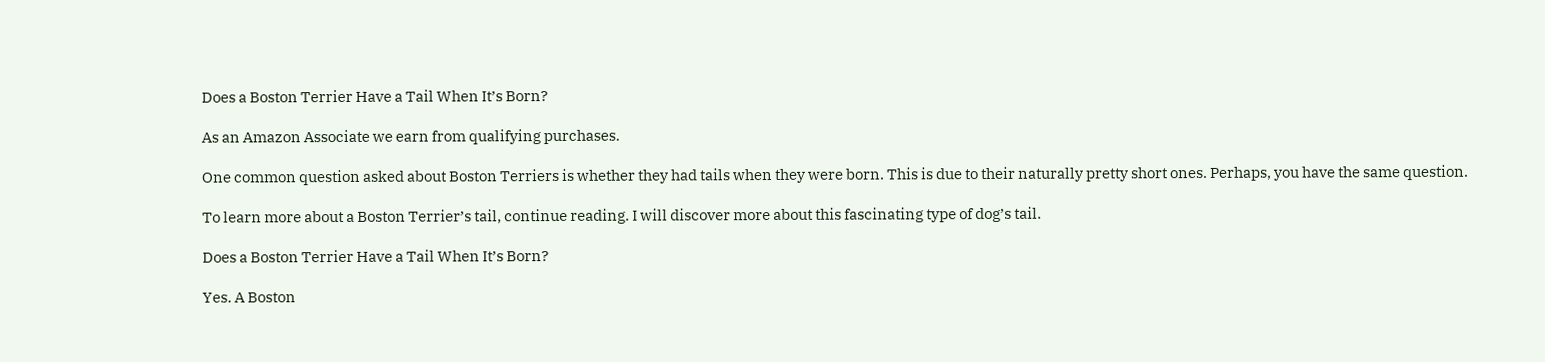Does a Boston Terrier Have a Tail When It’s Born?

As an Amazon Associate we earn from qualifying purchases.

One common question asked about Boston Terriers is whether they had tails when they were born. This is due to their naturally pretty short ones. Perhaps, you have the same question.

To learn more about a Boston Terrier’s tail, continue reading. I will discover more about this fascinating type of dog’s tail.

Does a Boston Terrier Have a Tail When It’s Born?

Yes. A Boston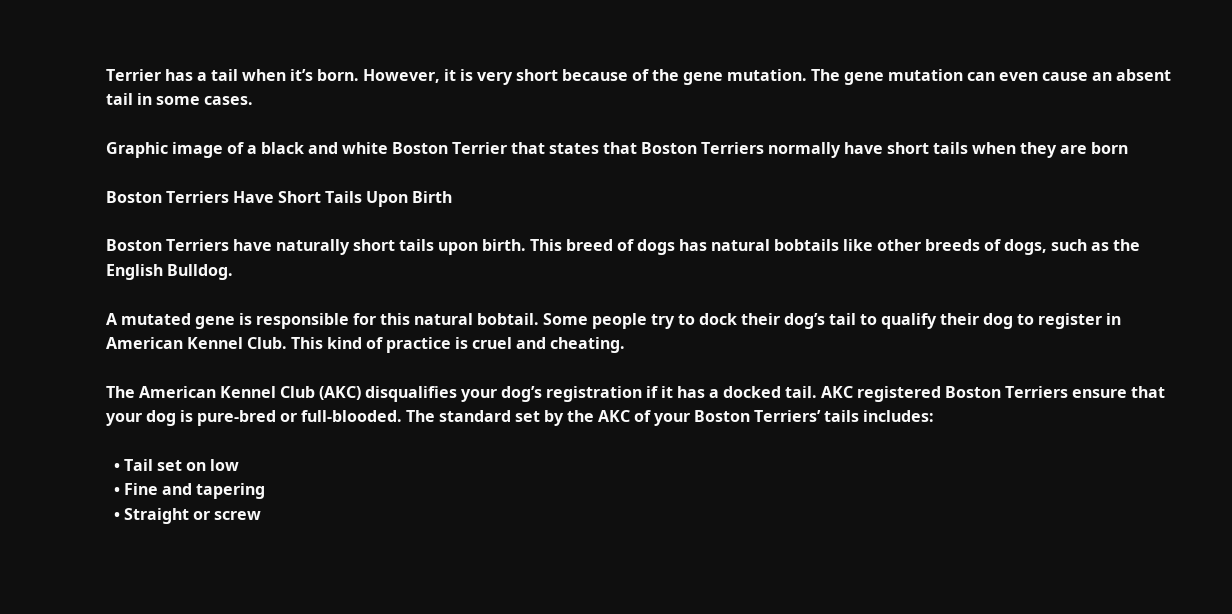Terrier has a tail when it’s born. However, it is very short because of the gene mutation. The gene mutation can even cause an absent tail in some cases.

Graphic image of a black and white Boston Terrier that states that Boston Terriers normally have short tails when they are born

Boston Terriers Have Short Tails Upon Birth

Boston Terriers have naturally short tails upon birth. This breed of dogs has natural bobtails like other breeds of dogs, such as the English Bulldog.

A mutated gene is responsible for this natural bobtail. Some people try to dock their dog’s tail to qualify their dog to register in American Kennel Club. This kind of practice is cruel and cheating.

The American Kennel Club (AKC) disqualifies your dog’s registration if it has a docked tail. AKC registered Boston Terriers ensure that your dog is pure-bred or full-blooded. The standard set by the AKC of your Boston Terriers’ tails includes:

  • Tail set on low
  • Fine and tapering
  • Straight or screw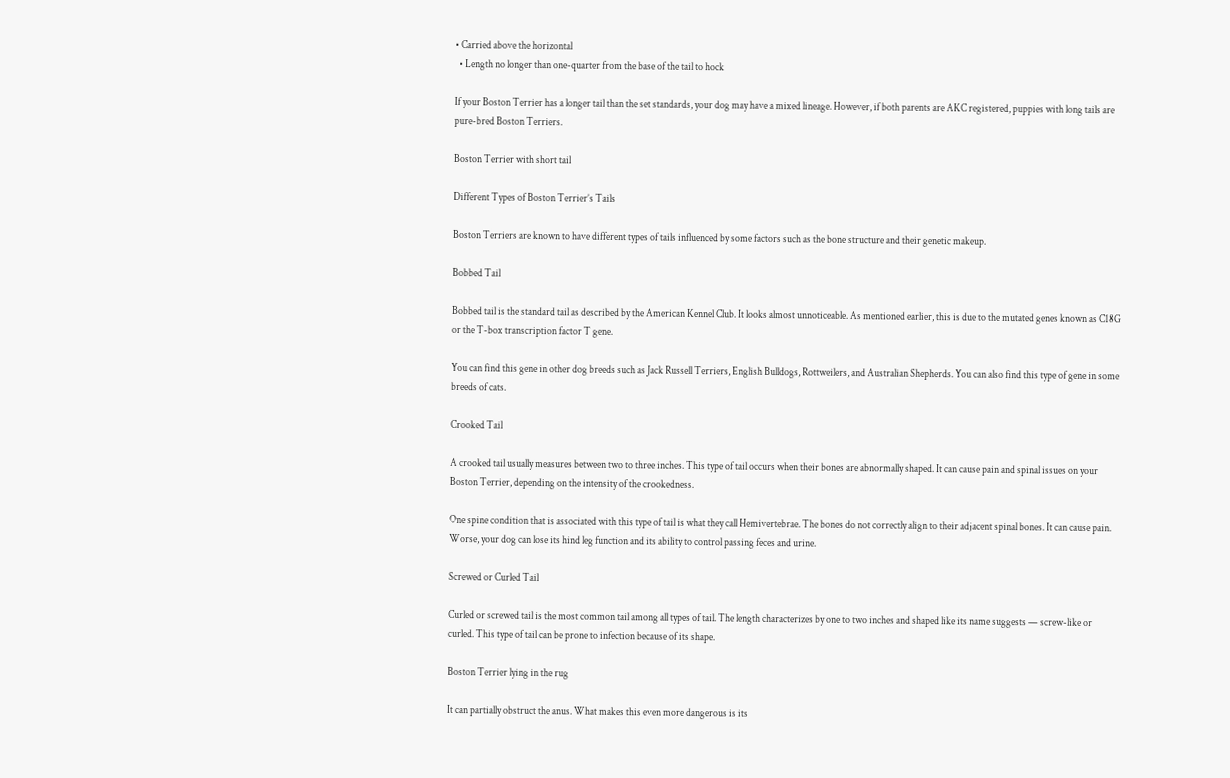• Carried above the horizontal
  • Length no longer than one-quarter from the base of the tail to hock

If your Boston Terrier has a longer tail than the set standards, your dog may have a mixed lineage. However, if both parents are AKC registered, puppies with long tails are pure-bred Boston Terriers.

Boston Terrier with short tail

Different Types of Boston Terrier’s Tails

Boston Terriers are known to have different types of tails influenced by some factors such as the bone structure and their genetic makeup.

Bobbed Tail

Bobbed tail is the standard tail as described by the American Kennel Club. It looks almost unnoticeable. As mentioned earlier, this is due to the mutated genes known as C18G or the T-box transcription factor T gene.

You can find this gene in other dog breeds such as Jack Russell Terriers, English Bulldogs, Rottweilers, and Australian Shepherds. You can also find this type of gene in some breeds of cats.

Crooked Tail

A crooked tail usually measures between two to three inches. This type of tail occurs when their bones are abnormally shaped. It can cause pain and spinal issues on your Boston Terrier, depending on the intensity of the crookedness.

One spine condition that is associated with this type of tail is what they call Hemivertebrae. The bones do not correctly align to their adjacent spinal bones. It can cause pain. Worse, your dog can lose its hind leg function and its ability to control passing feces and urine.

Screwed or Curled Tail

Curled or screwed tail is the most common tail among all types of tail. The length characterizes by one to two inches and shaped like its name suggests — screw-like or curled. This type of tail can be prone to infection because of its shape.

Boston Terrier lying in the rug

It can partially obstruct the anus. What makes this even more dangerous is its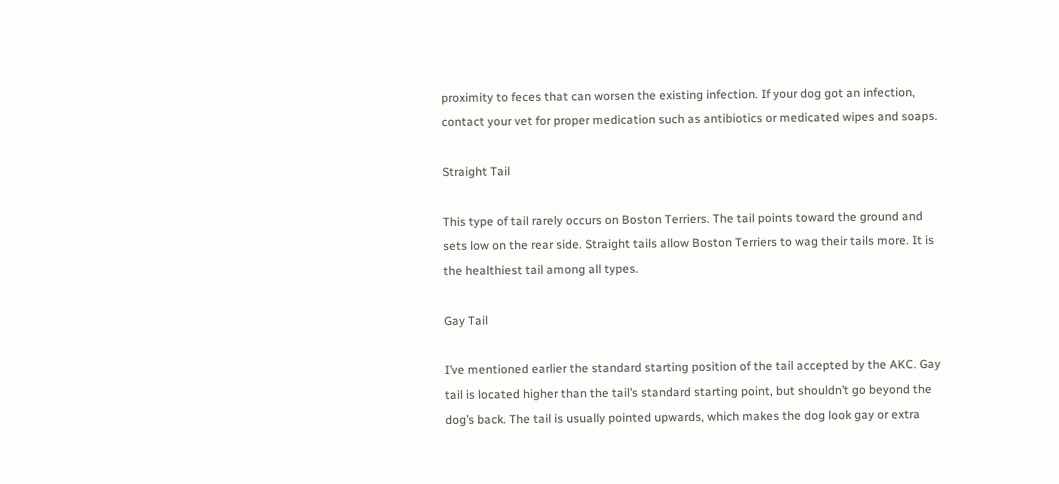proximity to feces that can worsen the existing infection. If your dog got an infection, contact your vet for proper medication such as antibiotics or medicated wipes and soaps.

Straight Tail

This type of tail rarely occurs on Boston Terriers. The tail points toward the ground and sets low on the rear side. Straight tails allow Boston Terriers to wag their tails more. It is the healthiest tail among all types.

Gay Tail

I’ve mentioned earlier the standard starting position of the tail accepted by the AKC. Gay tail is located higher than the tail’s standard starting point, but shouldn’t go beyond the dog’s back. The tail is usually pointed upwards, which makes the dog look gay or extra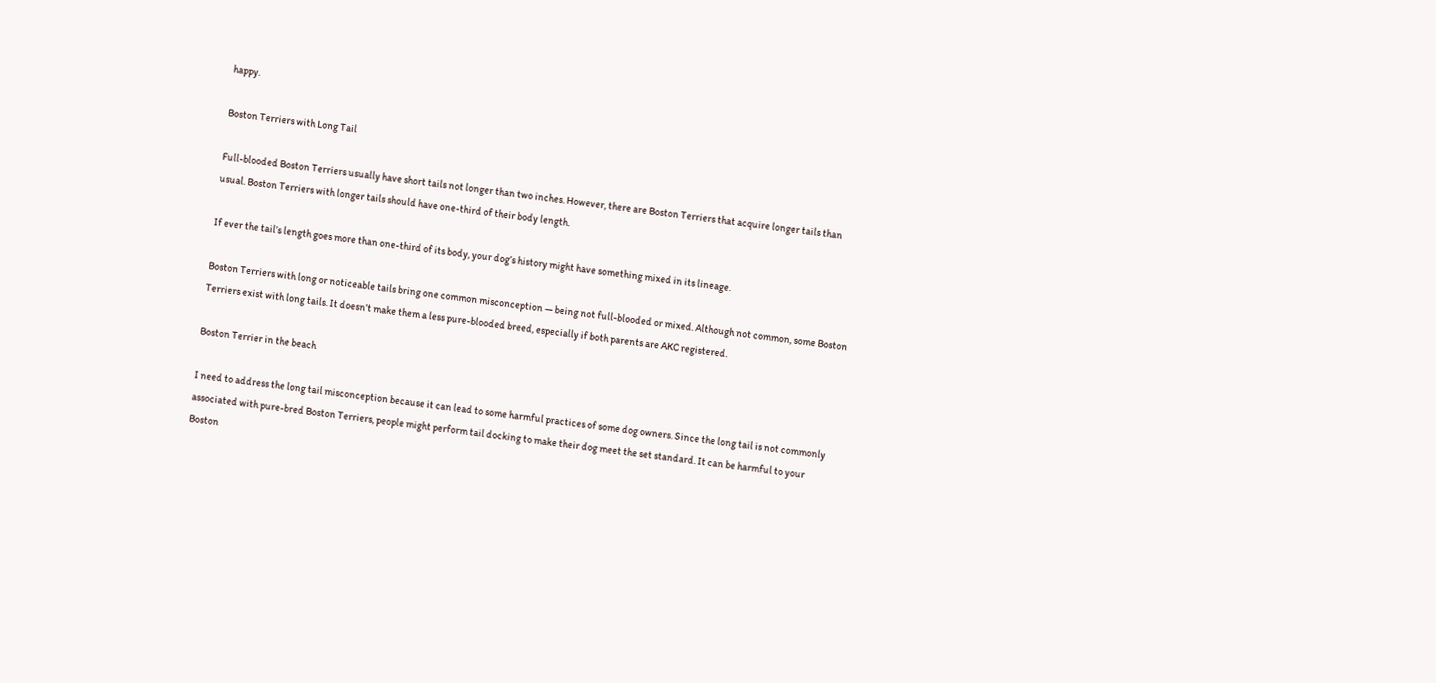happy.

Boston Terriers with Long Tail

Full-blooded Boston Terriers usually have short tails not longer than two inches. However, there are Boston Terriers that acquire longer tails than usual. Boston Terriers with longer tails should have one-third of their body length.

If ever the tail’s length goes more than one-third of its body, your dog’s history might have something mixed in its lineage.

Boston Terriers with long or noticeable tails bring one common misconception — being not full-blooded or mixed. Although not common, some Boston Terriers exist with long tails. It doesn’t make them a less pure-blooded breed, especially if both parents are AKC registered.

Boston Terrier in the beach

I need to address the long tail misconception because it can lead to some harmful practices of some dog owners. Since the long tail is not commonly associated with pure-bred Boston Terriers, people might perform tail docking to make their dog meet the set standard. It can be harmful to your Boston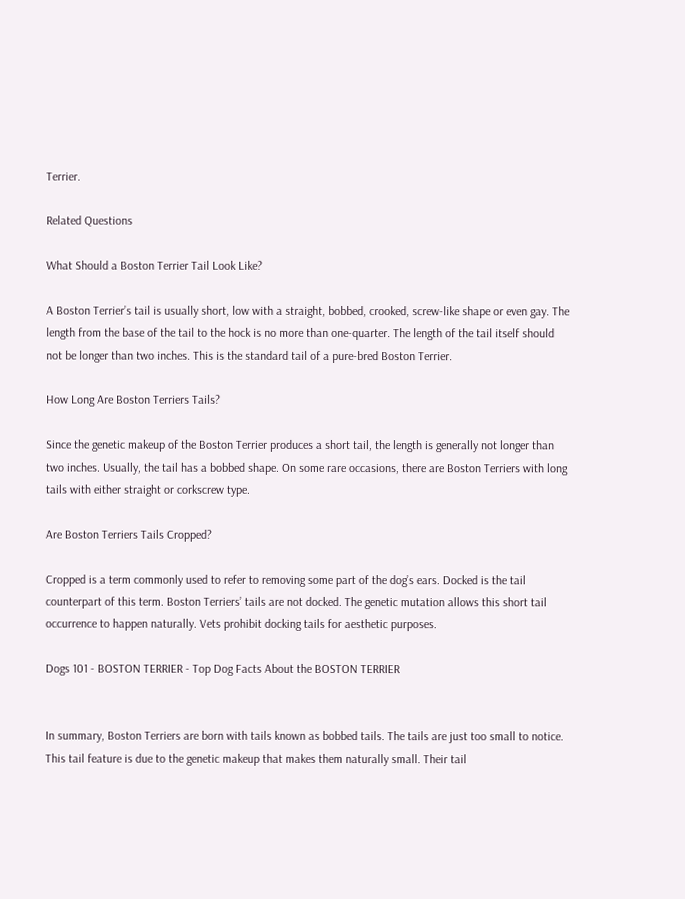Terrier.

Related Questions

What Should a Boston Terrier Tail Look Like?

A Boston Terrier’s tail is usually short, low with a straight, bobbed, crooked, screw-like shape or even gay. The length from the base of the tail to the hock is no more than one-quarter. The length of the tail itself should not be longer than two inches. This is the standard tail of a pure-bred Boston Terrier.

How Long Are Boston Terriers Tails?

Since the genetic makeup of the Boston Terrier produces a short tail, the length is generally not longer than two inches. Usually, the tail has a bobbed shape. On some rare occasions, there are Boston Terriers with long tails with either straight or corkscrew type.

Are Boston Terriers Tails Cropped?

Cropped is a term commonly used to refer to removing some part of the dog’s ears. Docked is the tail counterpart of this term. Boston Terriers’ tails are not docked. The genetic mutation allows this short tail occurrence to happen naturally. Vets prohibit docking tails for aesthetic purposes.

Dogs 101 - BOSTON TERRIER - Top Dog Facts About the BOSTON TERRIER


In summary, Boston Terriers are born with tails known as bobbed tails. The tails are just too small to notice. This tail feature is due to the genetic makeup that makes them naturally small. Their tail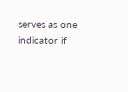serves as one indicator if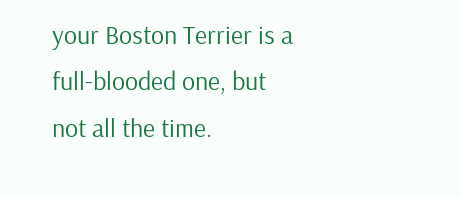your Boston Terrier is a full-blooded one, but not all the time.